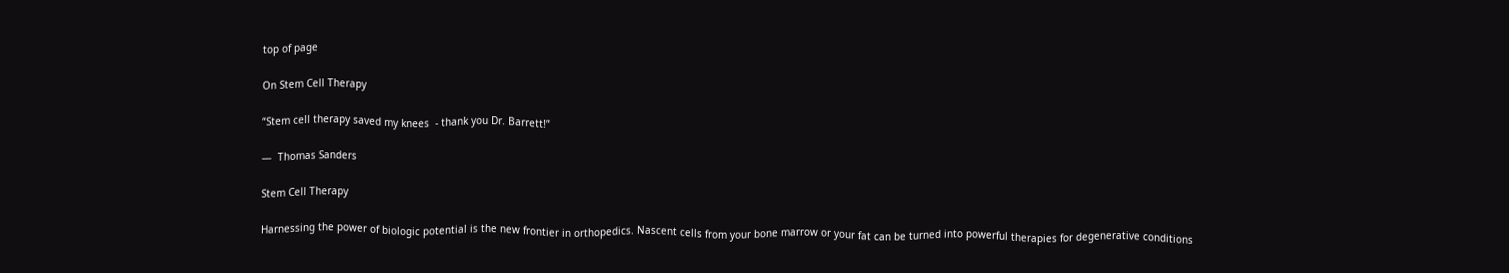top of page

On Stem Cell Therapy

“Stem cell therapy saved my knees  - thank you Dr. Barrett!”

—  Thomas Sanders

Stem Cell Therapy

Harnessing the power of biologic potential is the new frontier in orthopedics. Nascent cells from your bone marrow or your fat can be turned into powerful therapies for degenerative conditions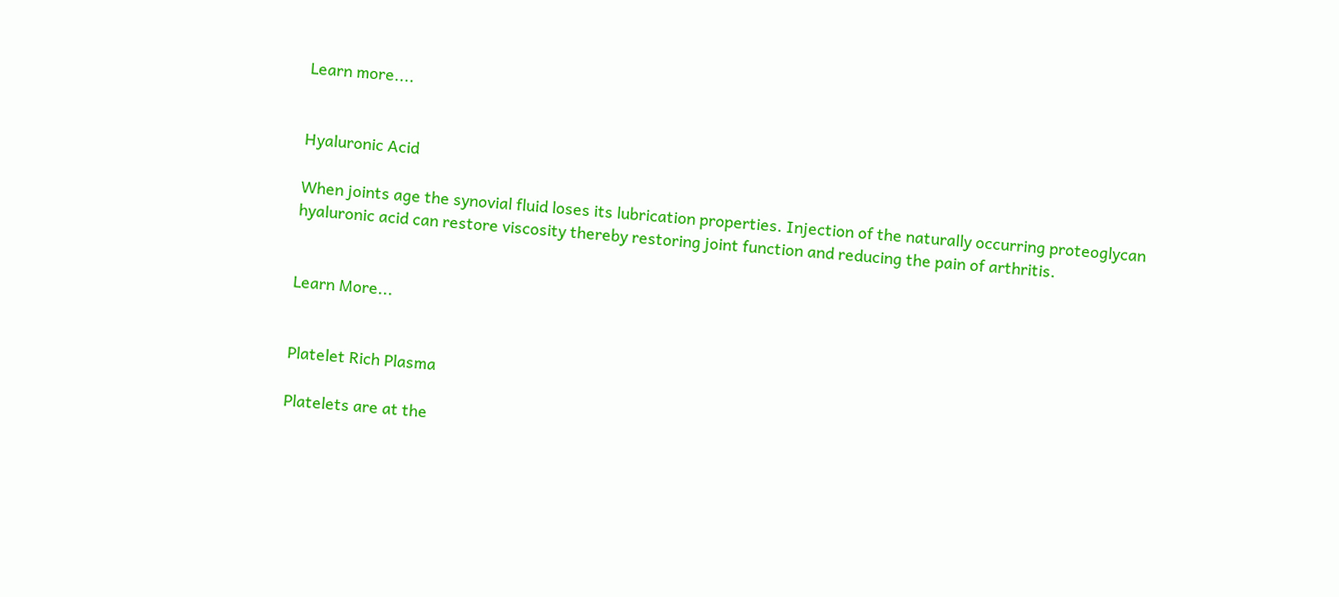Learn more....


Hyaluronic Acid

When joints age the synovial fluid loses its lubrication properties. Injection of the naturally occurring proteoglycan hyaluronic acid can restore viscosity thereby restoring joint function and reducing the pain of arthritis.


Learn More...


Platelet Rich Plasma

Platelets are at the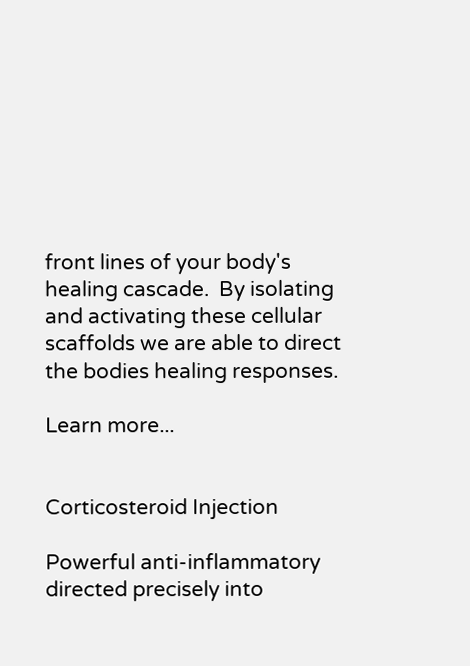front lines of your body's healing cascade.  By isolating and activating these cellular scaffolds we are able to direct the bodies healing responses.

Learn more...


Corticosteroid Injection

Powerful anti-inflammatory directed precisely into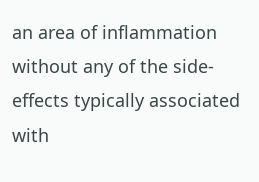an area of inflammation without any of the side-effects typically associated with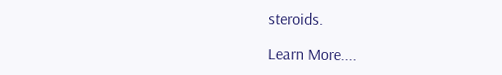steroids.

Learn More....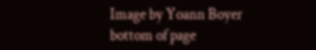Image by Yoann Boyer
bottom of page